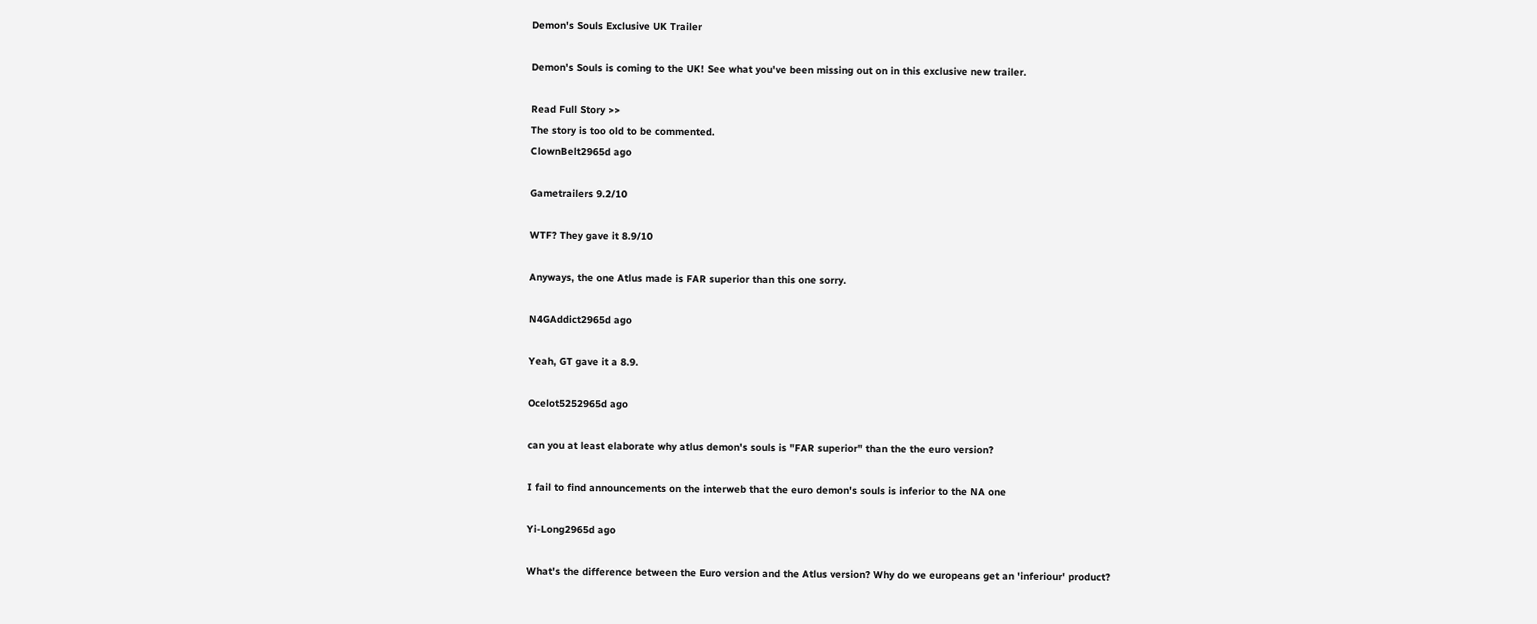Demon's Souls Exclusive UK Trailer

Demon's Souls is coming to the UK! See what you've been missing out on in this exclusive new trailer.

Read Full Story >>
The story is too old to be commented.
ClownBelt2965d ago

Gametrailers 9.2/10

WTF? They gave it 8.9/10

Anyways, the one Atlus made is FAR superior than this one sorry.

N4GAddict2965d ago

Yeah, GT gave it a 8.9.

Ocelot5252965d ago

can you at least elaborate why atlus demon's souls is "FAR superior" than the the euro version?

I fail to find announcements on the interweb that the euro demon's souls is inferior to the NA one

Yi-Long2965d ago

What's the difference between the Euro version and the Atlus version? Why do we europeans get an 'inferiour' product?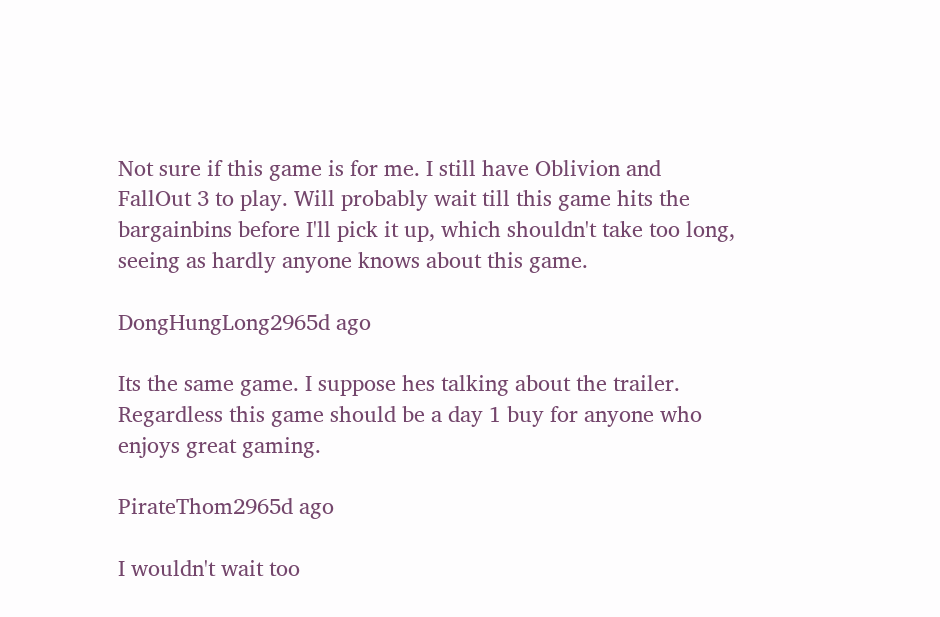Not sure if this game is for me. I still have Oblivion and FallOut 3 to play. Will probably wait till this game hits the bargainbins before I'll pick it up, which shouldn't take too long, seeing as hardly anyone knows about this game.

DongHungLong2965d ago

Its the same game. I suppose hes talking about the trailer. Regardless this game should be a day 1 buy for anyone who enjoys great gaming.

PirateThom2965d ago

I wouldn't wait too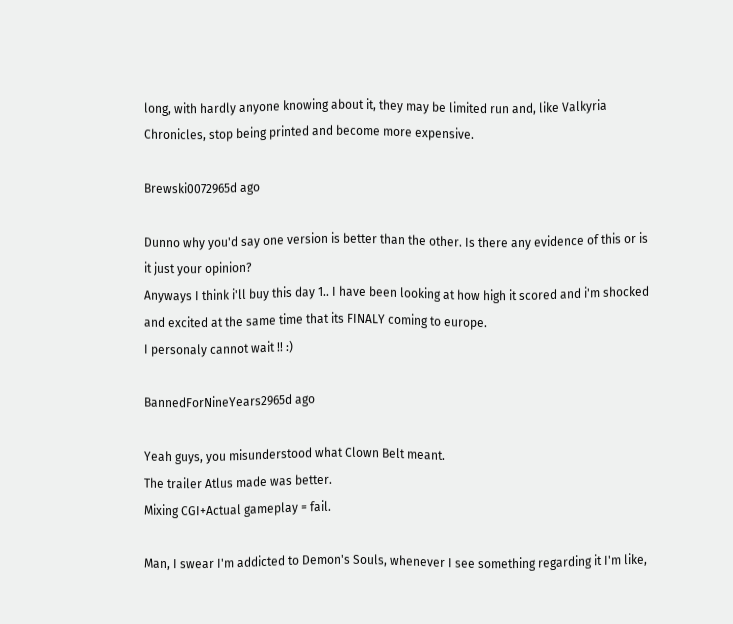long, with hardly anyone knowing about it, they may be limited run and, like Valkyria Chronicles, stop being printed and become more expensive.

Brewski0072965d ago

Dunno why you'd say one version is better than the other. Is there any evidence of this or is it just your opinion?
Anyways I think i'll buy this day 1.. I have been looking at how high it scored and i'm shocked and excited at the same time that its FINALY coming to europe.
I personaly cannot wait !! :)

BannedForNineYears2965d ago

Yeah guys, you misunderstood what Clown Belt meant.
The trailer Atlus made was better.
Mixing CGI+Actual gameplay = fail.

Man, I swear I'm addicted to Demon's Souls, whenever I see something regarding it I'm like,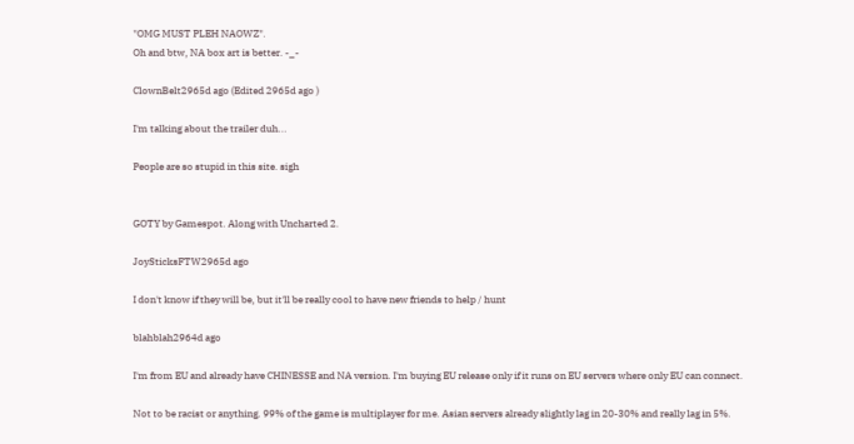"OMG MUST PLEH NAOWZ".
Oh and btw, NA box art is better. -_-

ClownBelt2965d ago (Edited 2965d ago )

I'm talking about the trailer duh...

People are so stupid in this site. sigh


GOTY by Gamespot. Along with Uncharted 2.

JoySticksFTW2965d ago

I don't know if they will be, but it'll be really cool to have new friends to help / hunt

blahblah2964d ago

I'm from EU and already have CHINESSE and NA version. I'm buying EU release only if it runs on EU servers where only EU can connect.

Not to be racist or anything. 99% of the game is multiplayer for me. Asian servers already slightly lag in 20-30% and really lag in 5%.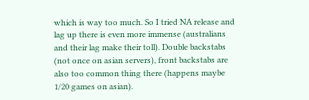which is way too much. So I tried NA release and lag up there is even more immense (australians and their lag make their toll). Double backstabs (not once on asian servers), front backstabs are also too common thing there (happens maybe 1/20 games on asian).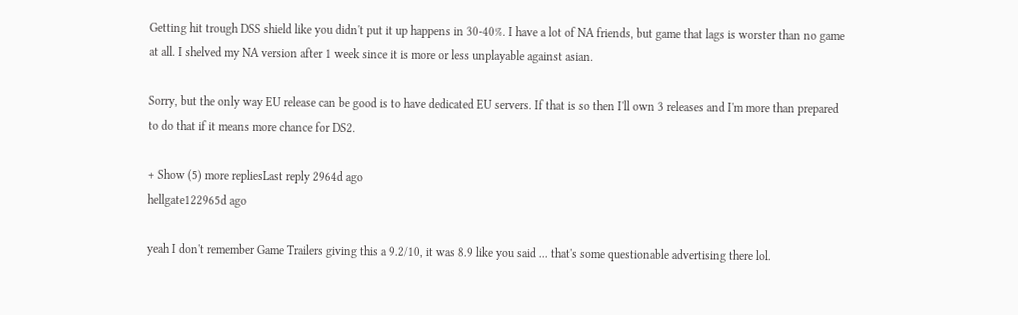Getting hit trough DSS shield like you didn't put it up happens in 30-40%. I have a lot of NA friends, but game that lags is worster than no game at all. I shelved my NA version after 1 week since it is more or less unplayable against asian.

Sorry, but the only way EU release can be good is to have dedicated EU servers. If that is so then I'll own 3 releases and I'm more than prepared to do that if it means more chance for DS2.

+ Show (5) more repliesLast reply 2964d ago
hellgate122965d ago

yeah I don't remember Game Trailers giving this a 9.2/10, it was 8.9 like you said ... that's some questionable advertising there lol.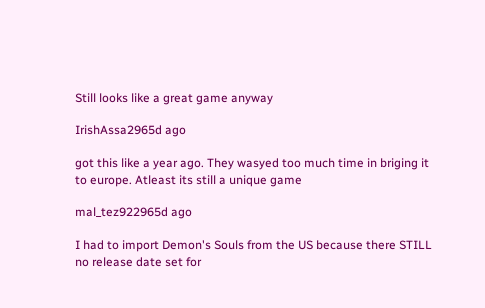Still looks like a great game anyway

IrishAssa2965d ago

got this like a year ago. They wasyed too much time in briging it to europe. Atleast its still a unique game

mal_tez922965d ago

I had to import Demon's Souls from the US because there STILL no release date set for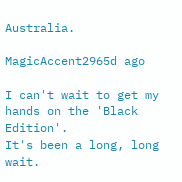Australia.

MagicAccent2965d ago

I can't wait to get my hands on the 'Black Edition'.
It's been a long, long wait.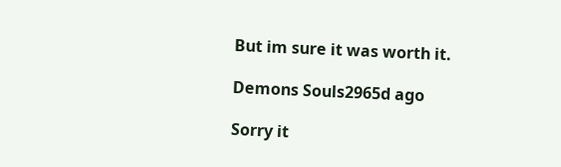But im sure it was worth it.

Demons Souls2965d ago

Sorry it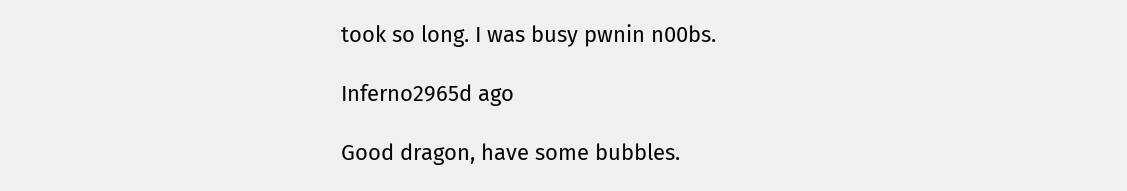took so long. I was busy pwnin n00bs.

Inferno2965d ago

Good dragon, have some bubbles.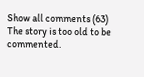Show all comments (63)
The story is too old to be commented.